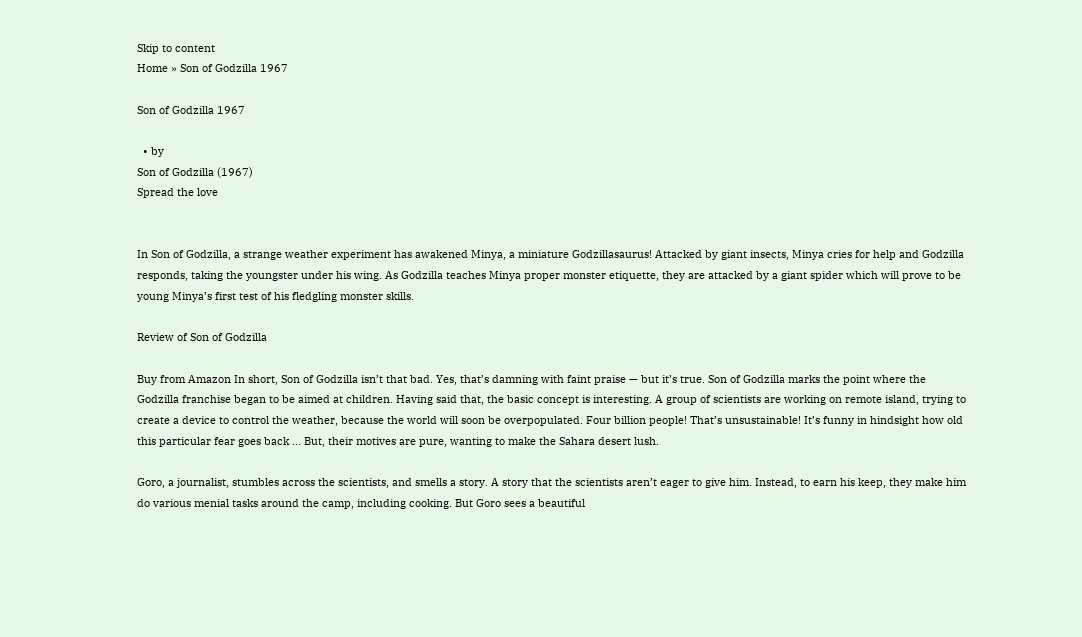Skip to content
Home » Son of Godzilla 1967

Son of Godzilla 1967

  • by
Son of Godzilla (1967)
Spread the love


In Son of Godzilla, a strange weather experiment has awakened Minya, a miniature Godzillasaurus! Attacked by giant insects, Minya cries for help and Godzilla responds, taking the youngster under his wing. As Godzilla teaches Minya proper monster etiquette, they are attacked by a giant spider which will prove to be young Minya’s first test of his fledgling monster skills.

Review of Son of Godzilla

Buy from Amazon In short, Son of Godzilla isn’t that bad. Yes, that’s damning with faint praise — but it’s true. Son of Godzilla marks the point where the Godzilla franchise began to be aimed at children. Having said that, the basic concept is interesting. A group of scientists are working on remote island, trying to create a device to control the weather, because the world will soon be overpopulated. Four billion people! That’s unsustainable! It’s funny in hindsight how old this particular fear goes back … But, their motives are pure, wanting to make the Sahara desert lush.

Goro, a journalist, stumbles across the scientists, and smells a story. A story that the scientists aren’t eager to give him. Instead, to earn his keep, they make him do various menial tasks around the camp, including cooking. But Goro sees a beautiful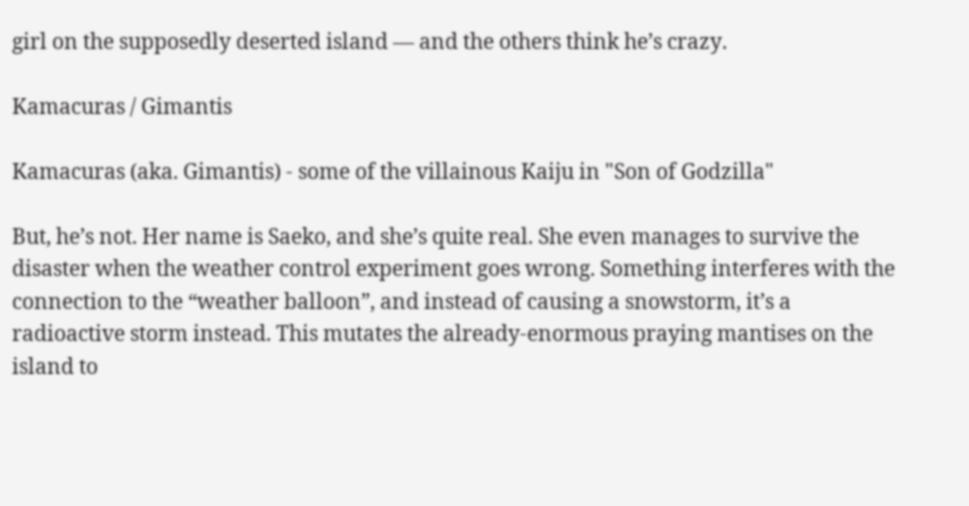girl on the supposedly deserted island — and the others think he’s crazy.

Kamacuras / Gimantis

Kamacuras (aka. Gimantis) - some of the villainous Kaiju in "Son of Godzilla"

But, he’s not. Her name is Saeko, and she’s quite real. She even manages to survive the disaster when the weather control experiment goes wrong. Something interferes with the connection to the “weather balloon”, and instead of causing a snowstorm, it’s a radioactive storm instead. This mutates the already-enormous praying mantises on the island to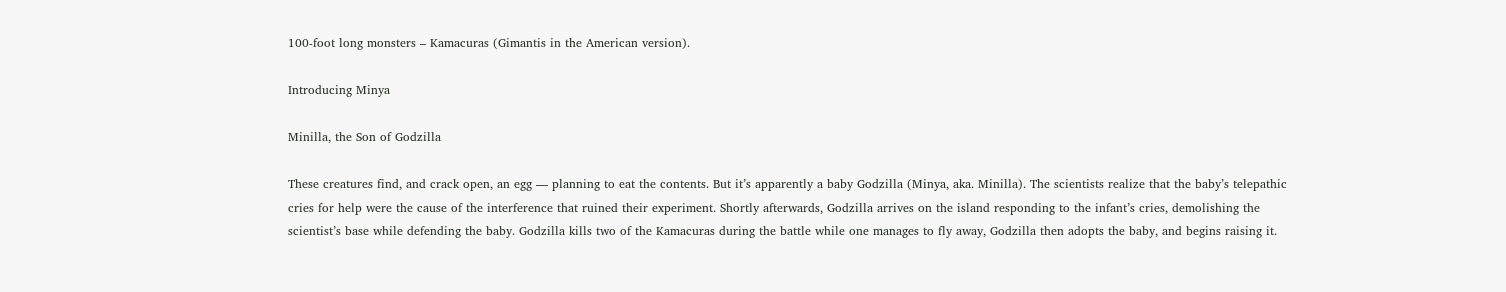100-foot long monsters – Kamacuras (Gimantis in the American version).

Introducing Minya

Minilla, the Son of Godzilla

These creatures find, and crack open, an egg — planning to eat the contents. But it’s apparently a baby Godzilla (Minya, aka. Minilla). The scientists realize that the baby’s telepathic cries for help were the cause of the interference that ruined their experiment. Shortly afterwards, Godzilla arrives on the island responding to the infant’s cries, demolishing the scientist’s base while defending the baby. Godzilla kills two of the Kamacuras during the battle while one manages to fly away, Godzilla then adopts the baby, and begins raising it.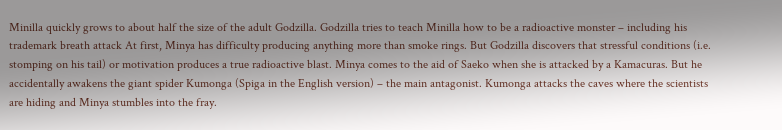Minilla quickly grows to about half the size of the adult Godzilla. Godzilla tries to teach Minilla how to be a radioactive monster – including his trademark breath attack At first, Minya has difficulty producing anything more than smoke rings. But Godzilla discovers that stressful conditions (i.e. stomping on his tail) or motivation produces a true radioactive blast. Minya comes to the aid of Saeko when she is attacked by a Kamacuras. But he accidentally awakens the giant spider Kumonga (Spiga in the English version) – the main antagonist. Kumonga attacks the caves where the scientists are hiding and Minya stumbles into the fray.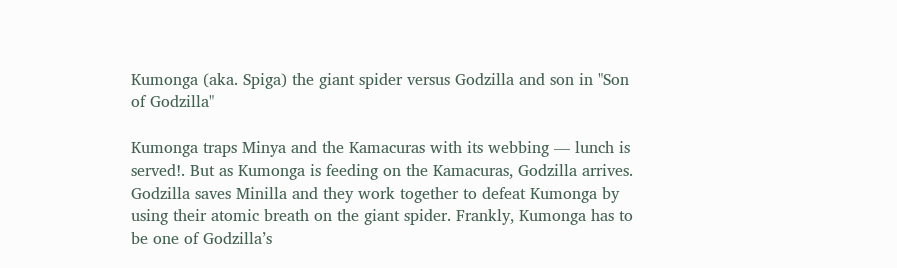Kumonga (aka. Spiga) the giant spider versus Godzilla and son in "Son of Godzilla"

Kumonga traps Minya and the Kamacuras with its webbing — lunch is served!. But as Kumonga is feeding on the Kamacuras, Godzilla arrives. Godzilla saves Minilla and they work together to defeat Kumonga by using their atomic breath on the giant spider. Frankly, Kumonga has to be one of Godzilla’s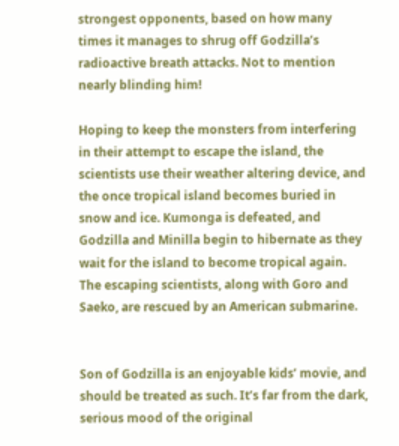strongest opponents, based on how many times it manages to shrug off Godzilla’s radioactive breath attacks. Not to mention nearly blinding him!

Hoping to keep the monsters from interfering in their attempt to escape the island, the scientists use their weather altering device, and the once tropical island becomes buried in snow and ice. Kumonga is defeated, and Godzilla and Minilla begin to hibernate as they wait for the island to become tropical again. The escaping scientists, along with Goro and Saeko, are rescued by an American submarine.


Son of Godzilla is an enjoyable kids’ movie, and should be treated as such. It’s far from the dark, serious mood of the original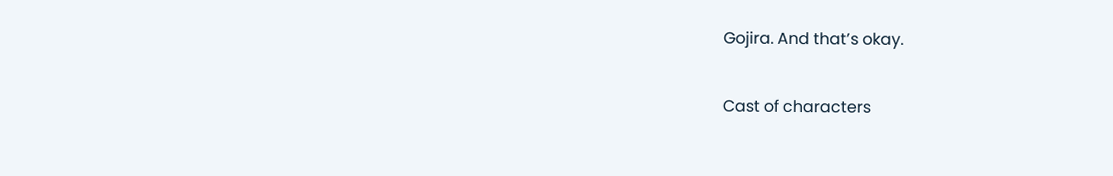Gojira. And that’s okay.

Cast of characters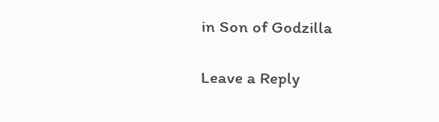in Son of Godzilla

Leave a Reply